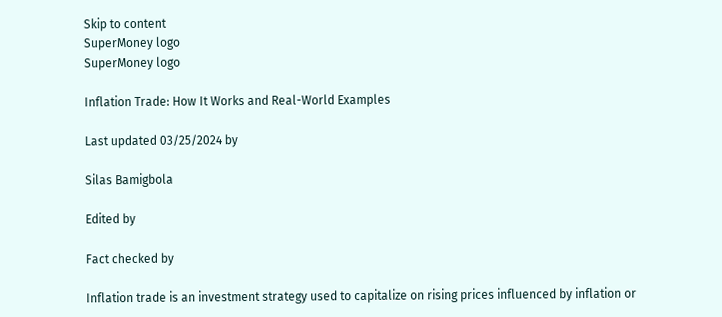Skip to content
SuperMoney logo
SuperMoney logo

Inflation Trade: How It Works and Real-World Examples

Last updated 03/25/2024 by

Silas Bamigbola

Edited by

Fact checked by

Inflation trade is an investment strategy used to capitalize on rising prices influenced by inflation or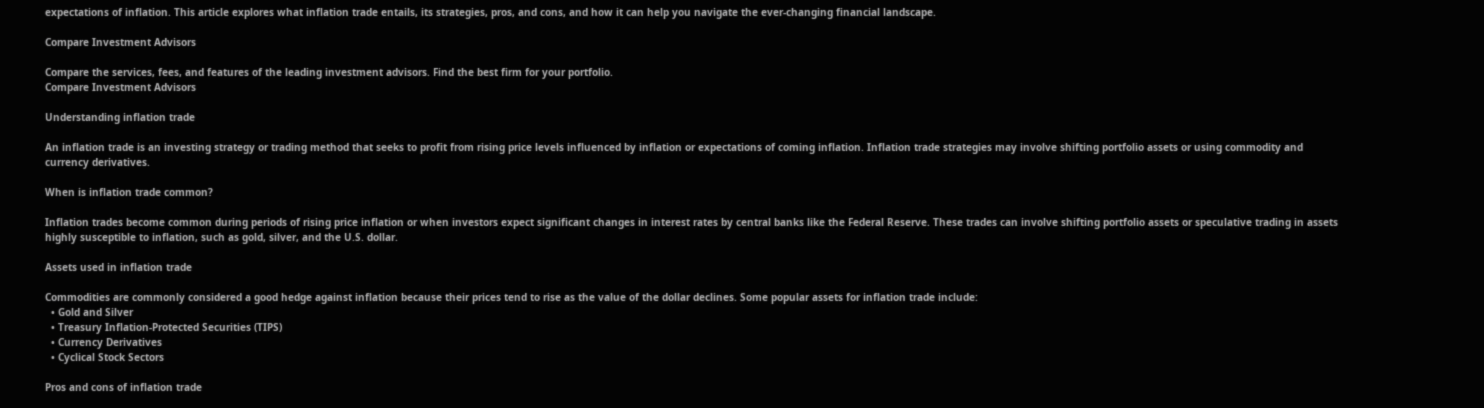expectations of inflation. This article explores what inflation trade entails, its strategies, pros, and cons, and how it can help you navigate the ever-changing financial landscape.

Compare Investment Advisors

Compare the services, fees, and features of the leading investment advisors. Find the best firm for your portfolio.
Compare Investment Advisors

Understanding inflation trade

An inflation trade is an investing strategy or trading method that seeks to profit from rising price levels influenced by inflation or expectations of coming inflation. Inflation trade strategies may involve shifting portfolio assets or using commodity and currency derivatives.

When is inflation trade common?

Inflation trades become common during periods of rising price inflation or when investors expect significant changes in interest rates by central banks like the Federal Reserve. These trades can involve shifting portfolio assets or speculative trading in assets highly susceptible to inflation, such as gold, silver, and the U.S. dollar.

Assets used in inflation trade

Commodities are commonly considered a good hedge against inflation because their prices tend to rise as the value of the dollar declines. Some popular assets for inflation trade include:
  • Gold and Silver
  • Treasury Inflation-Protected Securities (TIPS)
  • Currency Derivatives
  • Cyclical Stock Sectors

Pros and cons of inflation trade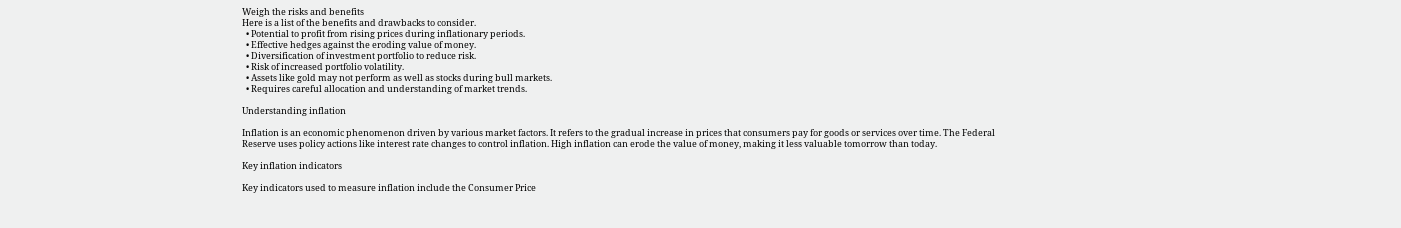Weigh the risks and benefits
Here is a list of the benefits and drawbacks to consider.
  • Potential to profit from rising prices during inflationary periods.
  • Effective hedges against the eroding value of money.
  • Diversification of investment portfolio to reduce risk.
  • Risk of increased portfolio volatility.
  • Assets like gold may not perform as well as stocks during bull markets.
  • Requires careful allocation and understanding of market trends.

Understanding inflation

Inflation is an economic phenomenon driven by various market factors. It refers to the gradual increase in prices that consumers pay for goods or services over time. The Federal Reserve uses policy actions like interest rate changes to control inflation. High inflation can erode the value of money, making it less valuable tomorrow than today.

Key inflation indicators

Key indicators used to measure inflation include the Consumer Price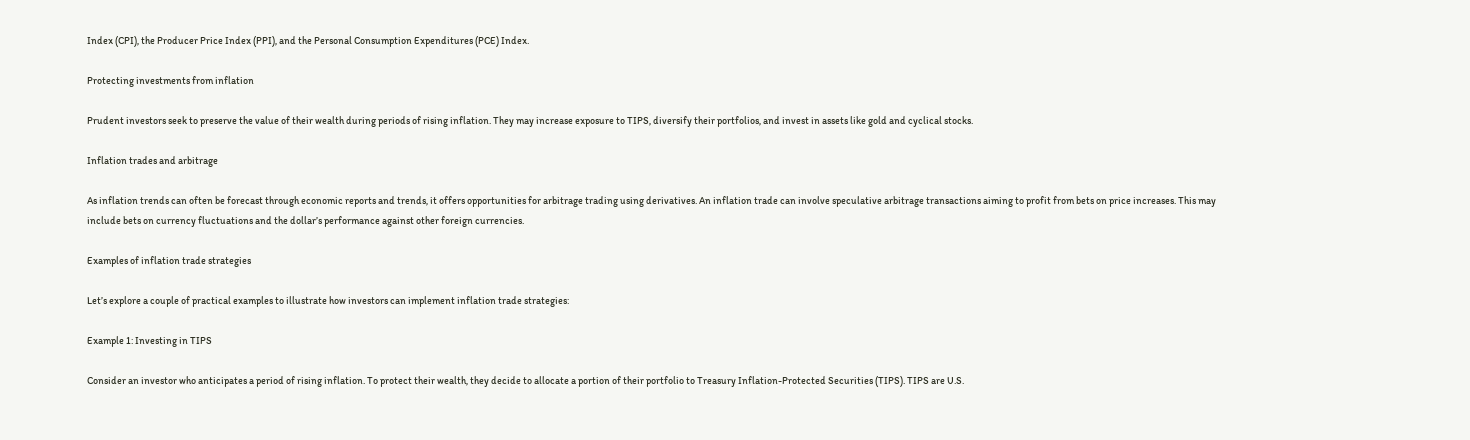Index (CPI), the Producer Price Index (PPI), and the Personal Consumption Expenditures (PCE) Index.

Protecting investments from inflation

Prudent investors seek to preserve the value of their wealth during periods of rising inflation. They may increase exposure to TIPS, diversify their portfolios, and invest in assets like gold and cyclical stocks.

Inflation trades and arbitrage

As inflation trends can often be forecast through economic reports and trends, it offers opportunities for arbitrage trading using derivatives. An inflation trade can involve speculative arbitrage transactions aiming to profit from bets on price increases. This may include bets on currency fluctuations and the dollar’s performance against other foreign currencies.

Examples of inflation trade strategies

Let’s explore a couple of practical examples to illustrate how investors can implement inflation trade strategies:

Example 1: Investing in TIPS

Consider an investor who anticipates a period of rising inflation. To protect their wealth, they decide to allocate a portion of their portfolio to Treasury Inflation-Protected Securities (TIPS). TIPS are U.S.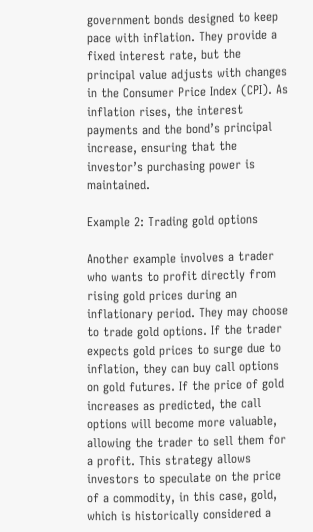government bonds designed to keep pace with inflation. They provide a fixed interest rate, but the principal value adjusts with changes in the Consumer Price Index (CPI). As inflation rises, the interest payments and the bond’s principal increase, ensuring that the investor’s purchasing power is maintained.

Example 2: Trading gold options

Another example involves a trader who wants to profit directly from rising gold prices during an inflationary period. They may choose to trade gold options. If the trader expects gold prices to surge due to inflation, they can buy call options on gold futures. If the price of gold increases as predicted, the call options will become more valuable, allowing the trader to sell them for a profit. This strategy allows investors to speculate on the price of a commodity, in this case, gold, which is historically considered a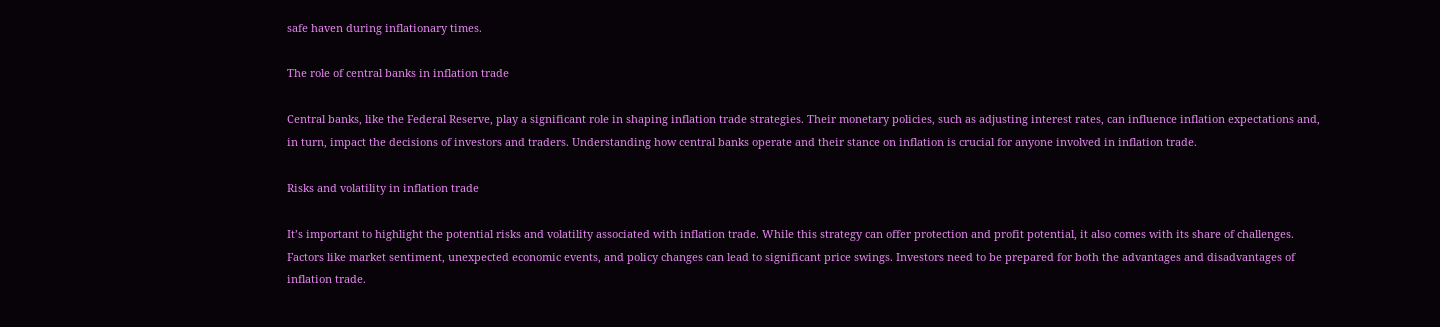safe haven during inflationary times.

The role of central banks in inflation trade

Central banks, like the Federal Reserve, play a significant role in shaping inflation trade strategies. Their monetary policies, such as adjusting interest rates, can influence inflation expectations and, in turn, impact the decisions of investors and traders. Understanding how central banks operate and their stance on inflation is crucial for anyone involved in inflation trade.

Risks and volatility in inflation trade

It’s important to highlight the potential risks and volatility associated with inflation trade. While this strategy can offer protection and profit potential, it also comes with its share of challenges. Factors like market sentiment, unexpected economic events, and policy changes can lead to significant price swings. Investors need to be prepared for both the advantages and disadvantages of inflation trade.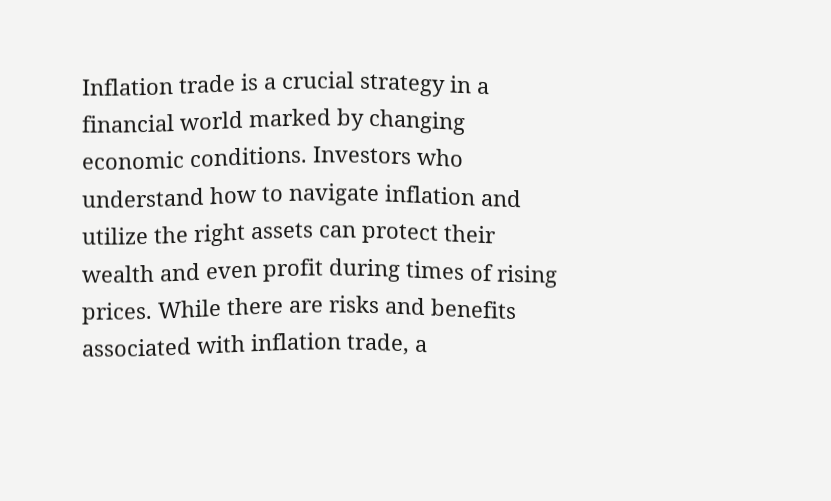Inflation trade is a crucial strategy in a financial world marked by changing economic conditions. Investors who understand how to navigate inflation and utilize the right assets can protect their wealth and even profit during times of rising prices. While there are risks and benefits associated with inflation trade, a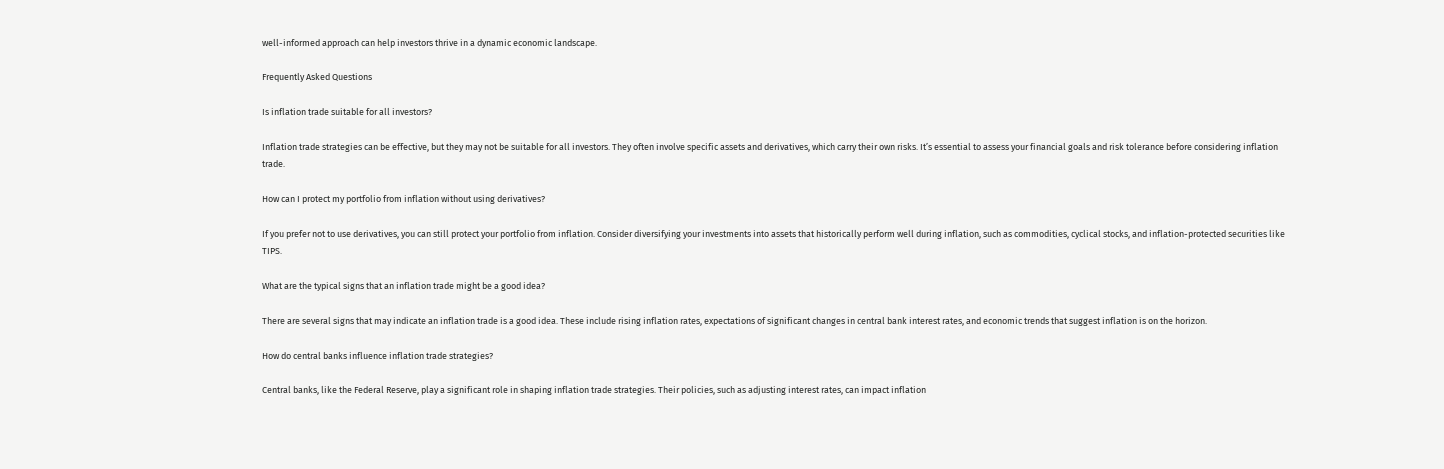well-informed approach can help investors thrive in a dynamic economic landscape.

Frequently Asked Questions

Is inflation trade suitable for all investors?

Inflation trade strategies can be effective, but they may not be suitable for all investors. They often involve specific assets and derivatives, which carry their own risks. It’s essential to assess your financial goals and risk tolerance before considering inflation trade.

How can I protect my portfolio from inflation without using derivatives?

If you prefer not to use derivatives, you can still protect your portfolio from inflation. Consider diversifying your investments into assets that historically perform well during inflation, such as commodities, cyclical stocks, and inflation-protected securities like TIPS.

What are the typical signs that an inflation trade might be a good idea?

There are several signs that may indicate an inflation trade is a good idea. These include rising inflation rates, expectations of significant changes in central bank interest rates, and economic trends that suggest inflation is on the horizon.

How do central banks influence inflation trade strategies?

Central banks, like the Federal Reserve, play a significant role in shaping inflation trade strategies. Their policies, such as adjusting interest rates, can impact inflation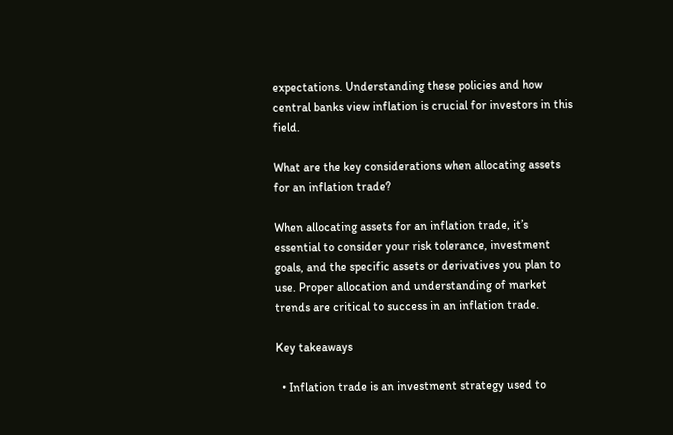expectations. Understanding these policies and how central banks view inflation is crucial for investors in this field.

What are the key considerations when allocating assets for an inflation trade?

When allocating assets for an inflation trade, it’s essential to consider your risk tolerance, investment goals, and the specific assets or derivatives you plan to use. Proper allocation and understanding of market trends are critical to success in an inflation trade.

Key takeaways

  • Inflation trade is an investment strategy used to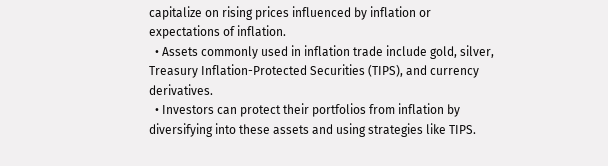capitalize on rising prices influenced by inflation or expectations of inflation.
  • Assets commonly used in inflation trade include gold, silver, Treasury Inflation-Protected Securities (TIPS), and currency derivatives.
  • Investors can protect their portfolios from inflation by diversifying into these assets and using strategies like TIPS.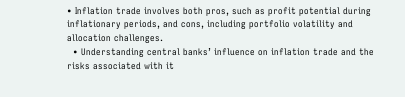• Inflation trade involves both pros, such as profit potential during inflationary periods, and cons, including portfolio volatility and allocation challenges.
  • Understanding central banks’ influence on inflation trade and the risks associated with it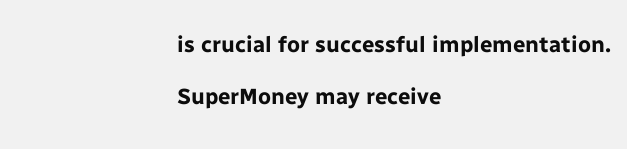is crucial for successful implementation.

SuperMoney may receive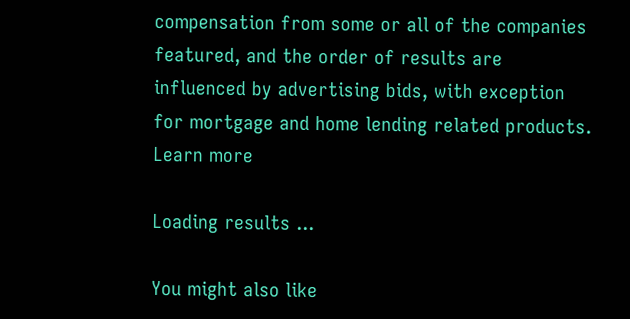compensation from some or all of the companies featured, and the order of results are influenced by advertising bids, with exception for mortgage and home lending related products. Learn more

Loading results ...

You might also like